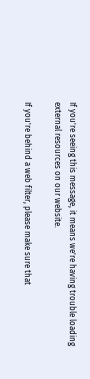If you're seeing this message, it means we're having trouble loading external resources on our website.

If you're behind a web filter, please make sure that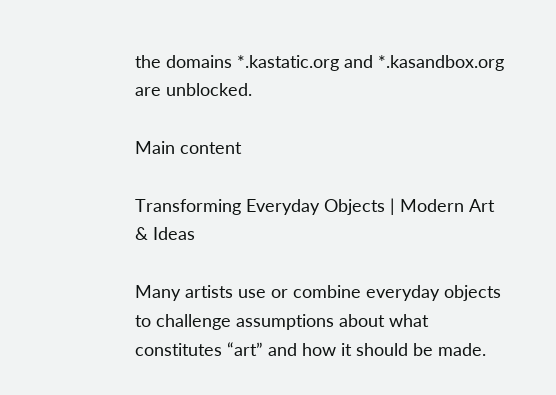the domains *.kastatic.org and *.kasandbox.org are unblocked.

Main content

Transforming Everyday Objects | Modern Art & Ideas

Many artists use or combine everyday objects to challenge assumptions about what constitutes “art” and how it should be made.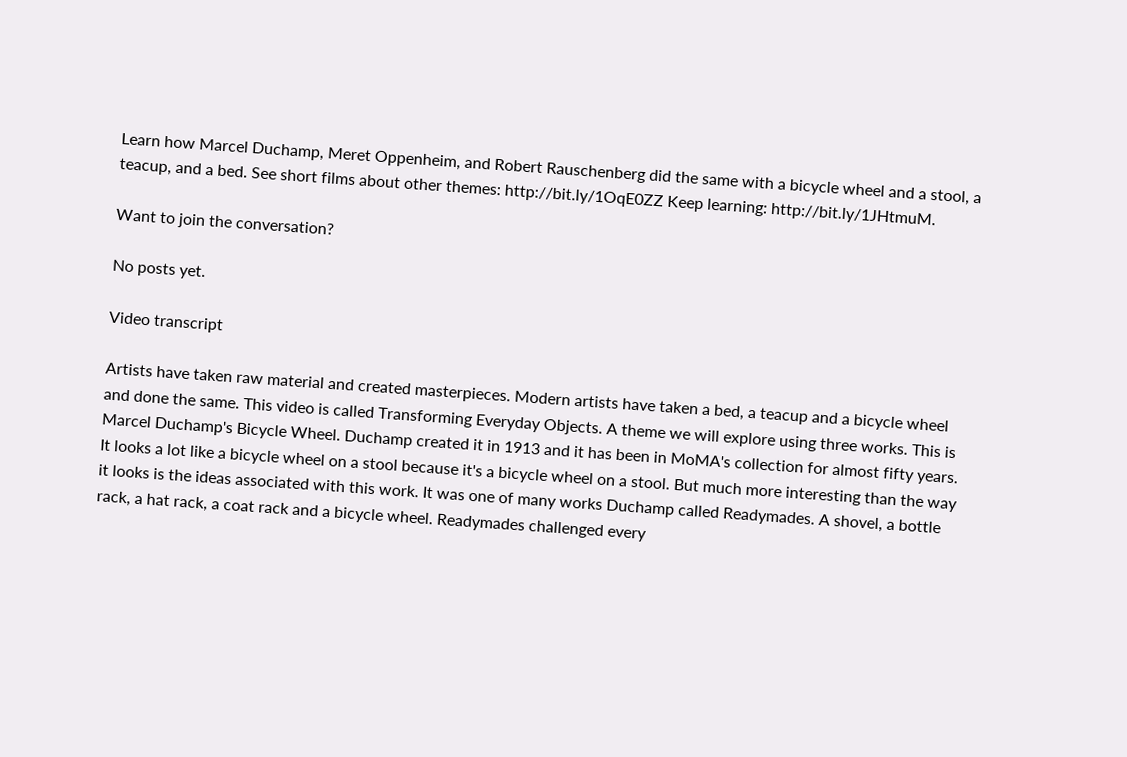Learn how Marcel Duchamp, Meret Oppenheim, and Robert Rauschenberg did the same with a bicycle wheel and a stool, a teacup, and a bed. See short films about other themes: http://bit.ly/1OqE0ZZ Keep learning: http://bit.ly/1JHtmuM.

Want to join the conversation?

No posts yet.

Video transcript

Artists have taken raw material and created masterpieces. Modern artists have taken a bed, a teacup and a bicycle wheel and done the same. This video is called Transforming Everyday Objects. A theme we will explore using three works. This is Marcel Duchamp's Bicycle Wheel. Duchamp created it in 1913 and it has been in MoMA's collection for almost fifty years. It looks a lot like a bicycle wheel on a stool because it's a bicycle wheel on a stool. But much more interesting than the way it looks is the ideas associated with this work. It was one of many works Duchamp called Readymades. A shovel, a bottle rack, a hat rack, a coat rack and a bicycle wheel. Readymades challenged every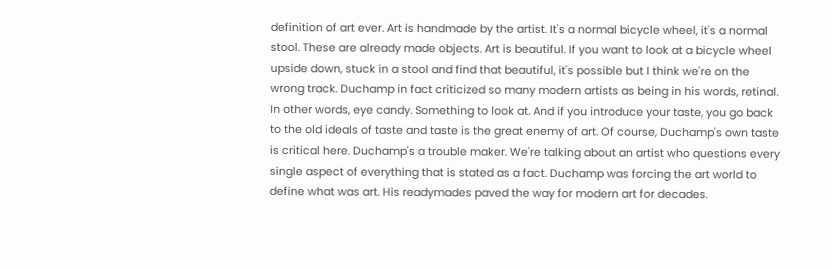definition of art ever. Art is handmade by the artist. It's a normal bicycle wheel, it's a normal stool. These are already made objects. Art is beautiful. If you want to look at a bicycle wheel upside down, stuck in a stool and find that beautiful, it's possible but I think we're on the wrong track. Duchamp in fact criticized so many modern artists as being in his words, retinal. In other words, eye candy. Something to look at. And if you introduce your taste, you go back to the old ideals of taste and taste is the great enemy of art. Of course, Duchamp's own taste is critical here. Duchamp's a trouble maker. We're talking about an artist who questions every single aspect of everything that is stated as a fact. Duchamp was forcing the art world to define what was art. His readymades paved the way for modern art for decades.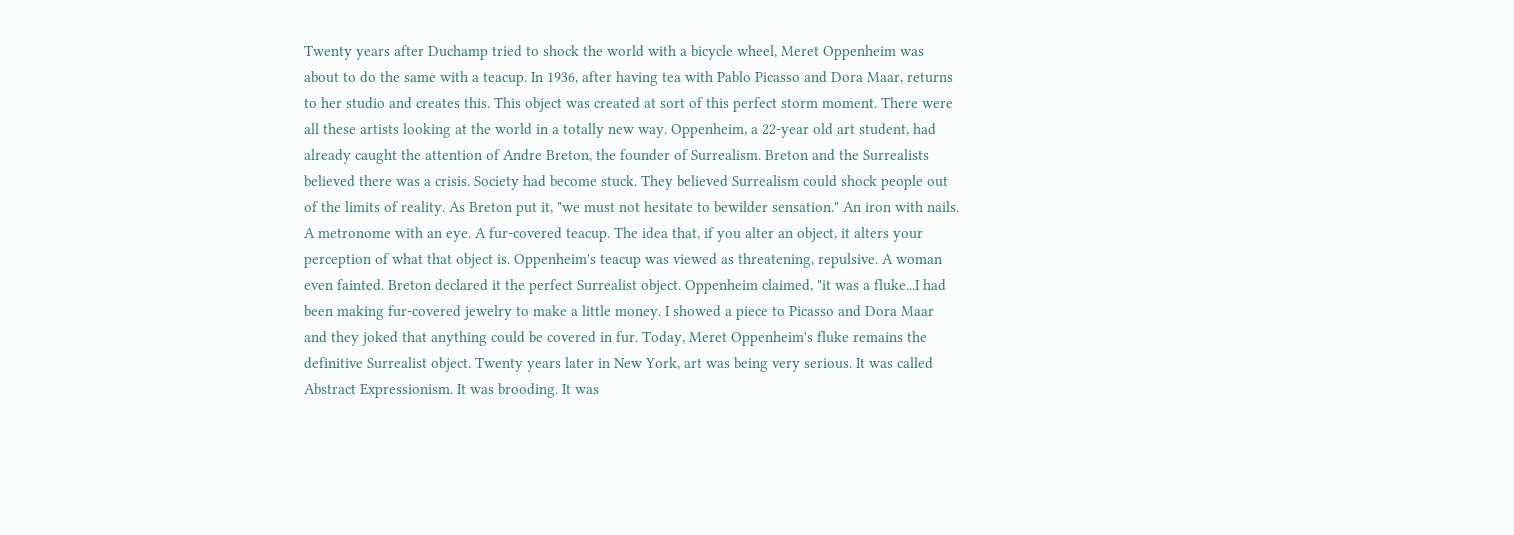Twenty years after Duchamp tried to shock the world with a bicycle wheel, Meret Oppenheim was about to do the same with a teacup. In 1936, after having tea with Pablo Picasso and Dora Maar, returns to her studio and creates this. This object was created at sort of this perfect storm moment. There were all these artists looking at the world in a totally new way. Oppenheim, a 22-year old art student, had already caught the attention of Andre Breton, the founder of Surrealism. Breton and the Surrealists believed there was a crisis. Society had become stuck. They believed Surrealism could shock people out of the limits of reality. As Breton put it, "we must not hesitate to bewilder sensation." An iron with nails. A metronome with an eye. A fur-covered teacup. The idea that, if you alter an object, it alters your perception of what that object is. Oppenheim's teacup was viewed as threatening, repulsive. A woman even fainted. Breton declared it the perfect Surrealist object. Oppenheim claimed, "it was a fluke...I had been making fur-covered jewelry to make a little money. I showed a piece to Picasso and Dora Maar and they joked that anything could be covered in fur. Today, Meret Oppenheim's fluke remains the definitive Surrealist object. Twenty years later in New York, art was being very serious. It was called Abstract Expressionism. It was brooding. It was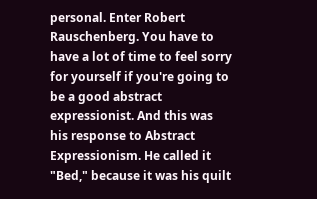personal. Enter Robert Rauschenberg. You have to have a lot of time to feel sorry for yourself if you're going to be a good abstract expressionist. And this was his response to Abstract Expressionism. He called it "Bed," because it was his quilt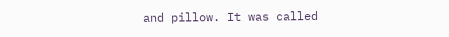and pillow. It was called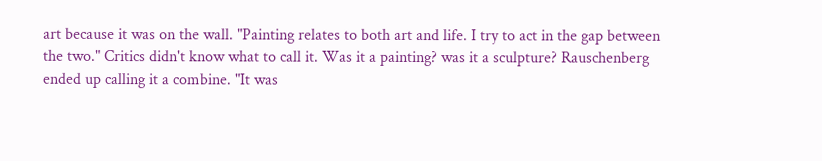art because it was on the wall. "Painting relates to both art and life. I try to act in the gap between the two." Critics didn't know what to call it. Was it a painting? was it a sculpture? Rauschenberg ended up calling it a combine. "It was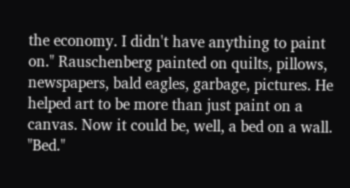the economy. I didn't have anything to paint on." Rauschenberg painted on quilts, pillows, newspapers, bald eagles, garbage, pictures. He helped art to be more than just paint on a canvas. Now it could be, well, a bed on a wall. "Bed."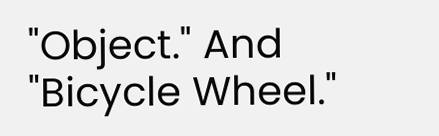"Object." And "Bicycle Wheel."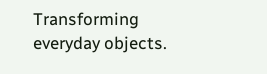Transforming everyday objects.